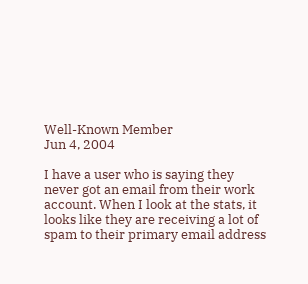Well-Known Member
Jun 4, 2004

I have a user who is saying they never got an email from their work account. When I look at the stats, it looks like they are receiving a lot of spam to their primary email address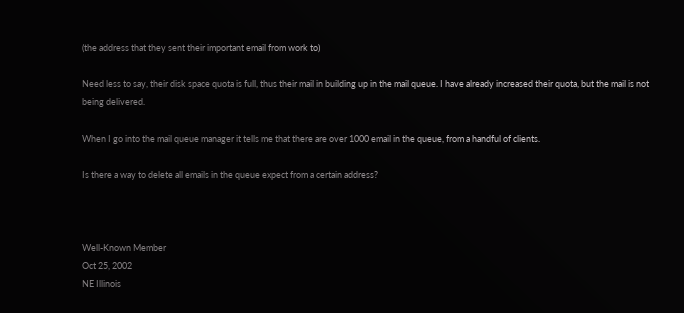(the address that they sent their important email from work to)

Need less to say, their disk space quota is full, thus their mail in building up in the mail queue. I have already increased their quota, but the mail is not being delivered.

When I go into the mail queue manager it tells me that there are over 1000 email in the queue, from a handful of clients.

Is there a way to delete all emails in the queue expect from a certain address?



Well-Known Member
Oct 25, 2002
NE Illinois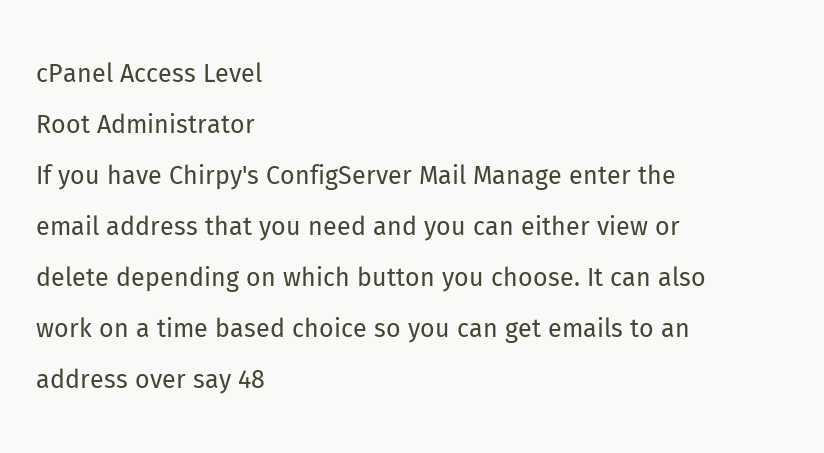cPanel Access Level
Root Administrator
If you have Chirpy's ConfigServer Mail Manage enter the email address that you need and you can either view or delete depending on which button you choose. It can also work on a time based choice so you can get emails to an address over say 48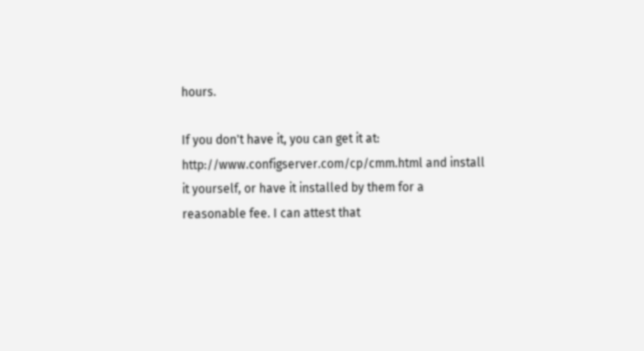hours.

If you don't have it, you can get it at: http://www.configserver.com/cp/cmm.html and install it yourself, or have it installed by them for a reasonable fee. I can attest that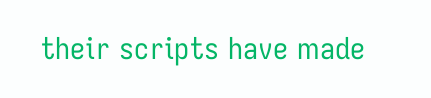their scripts have made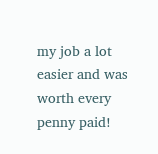my job a lot easier and was worth every penny paid!